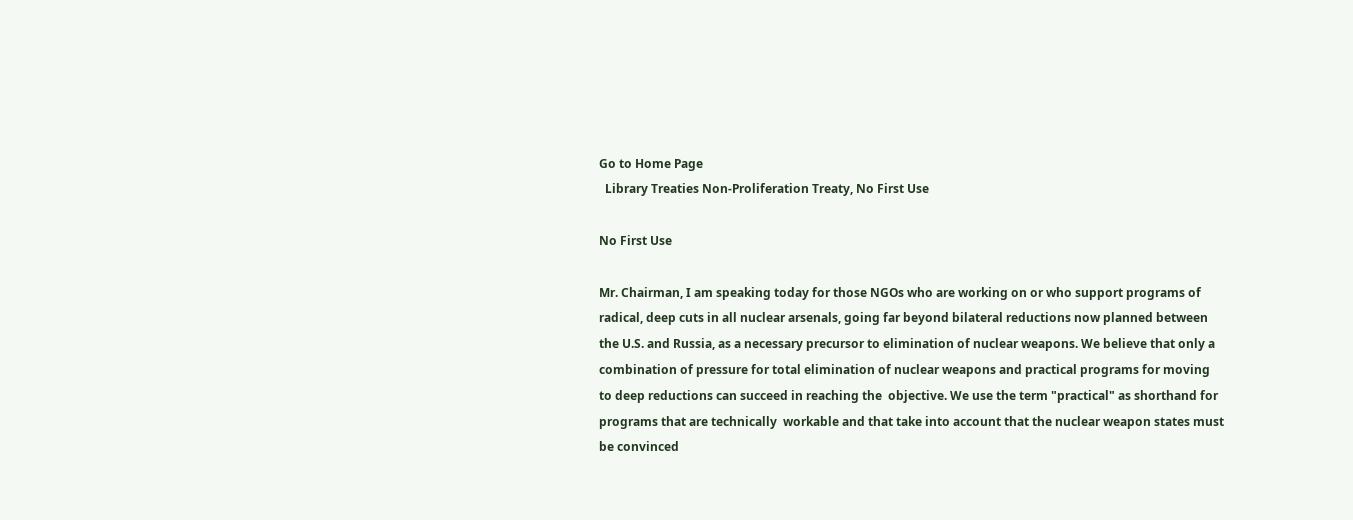Go to Home Page
  Library Treaties Non-Proliferation Treaty, No First Use

No First Use

Mr. Chairman, I am speaking today for those NGOs who are working on or who support programs of radical, deep cuts in all nuclear arsenals, going far beyond bilateral reductions now planned between the U.S. and Russia, as a necessary precursor to elimination of nuclear weapons. We believe that only a combination of pressure for total elimination of nuclear weapons and practical programs for moving to deep reductions can succeed in reaching the  objective. We use the term "practical" as shorthand for programs that are technically  workable and that take into account that the nuclear weapon states must be convinced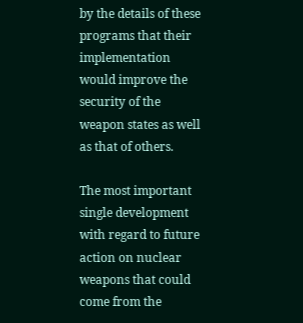by the details of these programs that their implementation would improve the security of the weapon states as well as that of others.

The most important single development with regard to future action on nuclear weapons that could come from the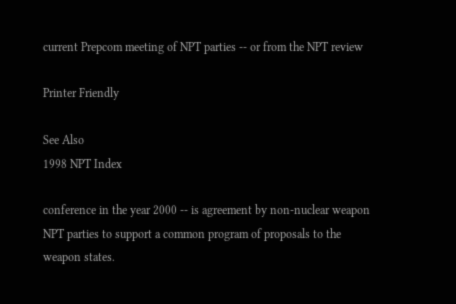current Prepcom meeting of NPT parties -- or from the NPT review

Printer Friendly

See Also
1998 NPT Index

conference in the year 2000 -- is agreement by non-nuclear weapon NPT parties to support a common program of proposals to the weapon states.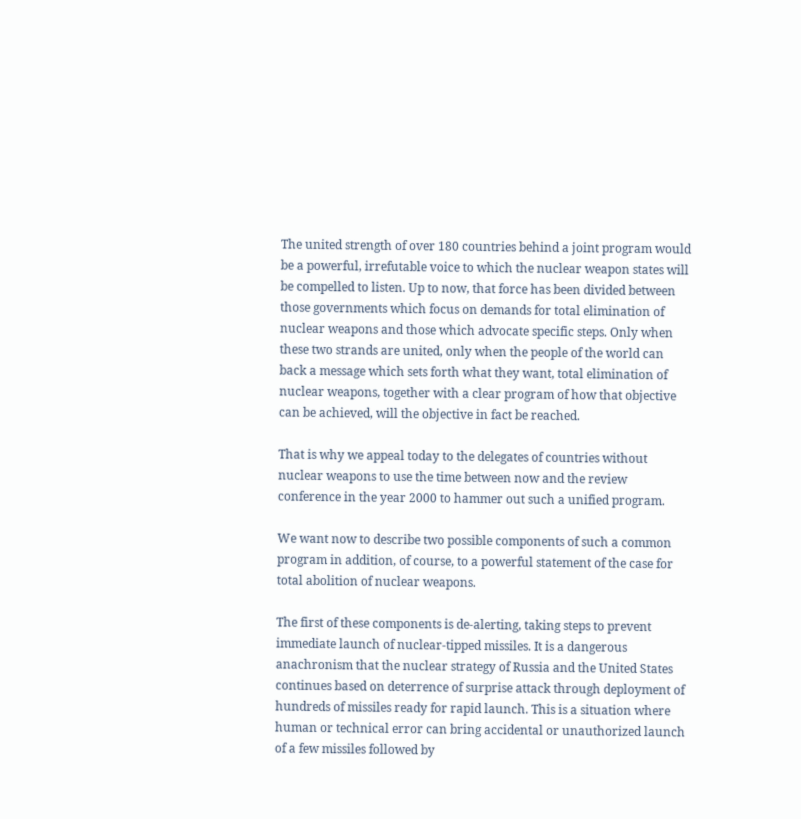The united strength of over 180 countries behind a joint program would be a powerful, irrefutable voice to which the nuclear weapon states will be compelled to listen. Up to now, that force has been divided between those governments which focus on demands for total elimination of nuclear weapons and those which advocate specific steps. Only when these two strands are united, only when the people of the world can back a message which sets forth what they want, total elimination of nuclear weapons, together with a clear program of how that objective can be achieved, will the objective in fact be reached.

That is why we appeal today to the delegates of countries without nuclear weapons to use the time between now and the review conference in the year 2000 to hammer out such a unified program.

We want now to describe two possible components of such a common program in addition, of course, to a powerful statement of the case for total abolition of nuclear weapons.

The first of these components is de-alerting, taking steps to prevent immediate launch of nuclear-tipped missiles. It is a dangerous anachronism that the nuclear strategy of Russia and the United States continues based on deterrence of surprise attack through deployment of hundreds of missiles ready for rapid launch. This is a situation where human or technical error can bring accidental or unauthorized launch of a few missiles followed by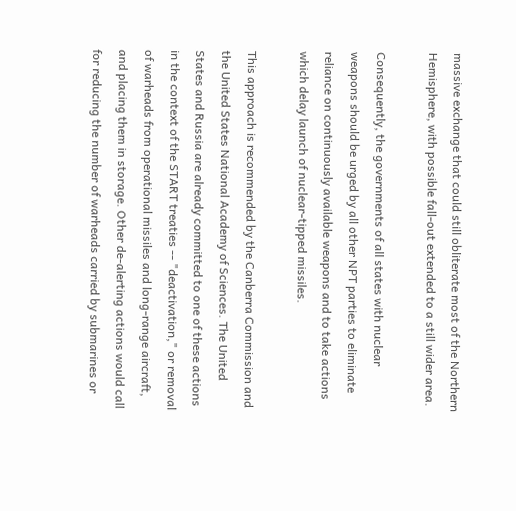massive exchange that could still obliterate most of the Northern Hemisphere, with possible fall-out extended to a still wider area.

Consequently, the governments of all states with nuclear weapons should be urged by all other NPT parties to eliminate reliance on continuously available weapons and to take actions which delay launch of nuclear-tipped missiles.

This approach is recommended by the Canberra Commission and the United States National Academy of Sciences. The United States and Russia are already committed to one of these actions in the context of the START treaties -- "deactivation," or removal of warheads from operational missiles and long-range aircraft, and placing them in storage. Other de-alerting actions would call for reducing the number of warheads carried by submarines or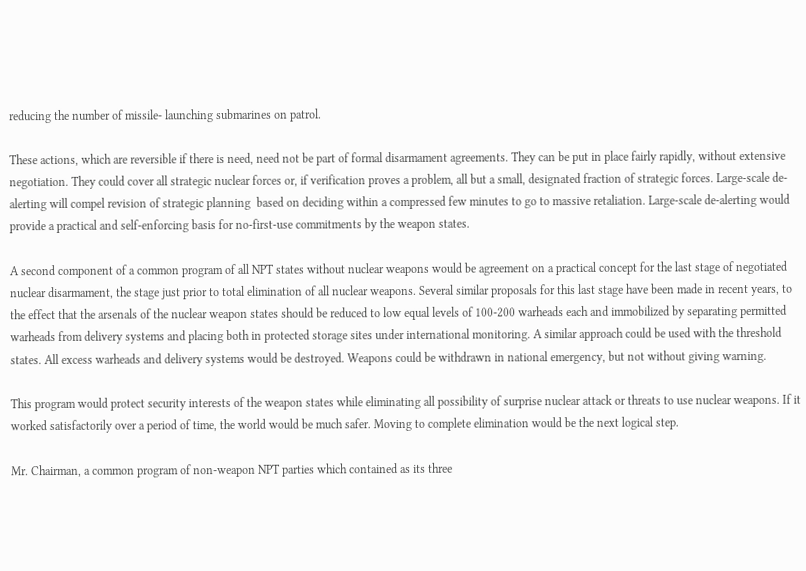reducing the number of missile- launching submarines on patrol.

These actions, which are reversible if there is need, need not be part of formal disarmament agreements. They can be put in place fairly rapidly, without extensive negotiation. They could cover all strategic nuclear forces or, if verification proves a problem, all but a small, designated fraction of strategic forces. Large-scale de-alerting will compel revision of strategic planning  based on deciding within a compressed few minutes to go to massive retaliation. Large-scale de-alerting would provide a practical and self-enforcing basis for no-first-use commitments by the weapon states.

A second component of a common program of all NPT states without nuclear weapons would be agreement on a practical concept for the last stage of negotiated nuclear disarmament, the stage just prior to total elimination of all nuclear weapons. Several similar proposals for this last stage have been made in recent years, to the effect that the arsenals of the nuclear weapon states should be reduced to low equal levels of 100-200 warheads each and immobilized by separating permitted warheads from delivery systems and placing both in protected storage sites under international monitoring. A similar approach could be used with the threshold states. All excess warheads and delivery systems would be destroyed. Weapons could be withdrawn in national emergency, but not without giving warning.

This program would protect security interests of the weapon states while eliminating all possibility of surprise nuclear attack or threats to use nuclear weapons. If it worked satisfactorily over a period of time, the world would be much safer. Moving to complete elimination would be the next logical step.

Mr. Chairman, a common program of non-weapon NPT parties which contained as its three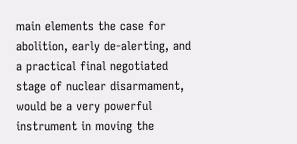main elements the case for abolition, early de-alerting, and a practical final negotiated stage of nuclear disarmament, would be a very powerful instrument in moving the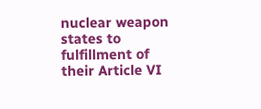nuclear weapon states to fulfillment of their Article VI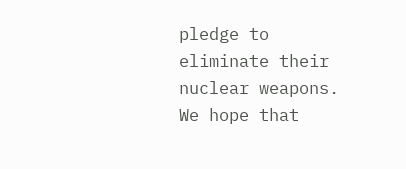pledge to eliminate their nuclear weapons. We hope that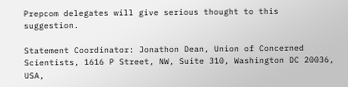Prepcom delegates will give serious thought to this suggestion.

Statement Coordinator: Jonathon Dean, Union of Concerned Scientists, 1616 P Street, NW, Suite 310, Washington DC 20036, USA,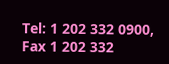Tel: 1 202 332 0900, Fax 1 202 332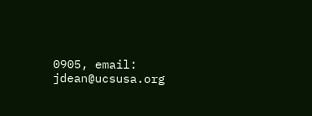0905, email: jdean@ucsusa.org